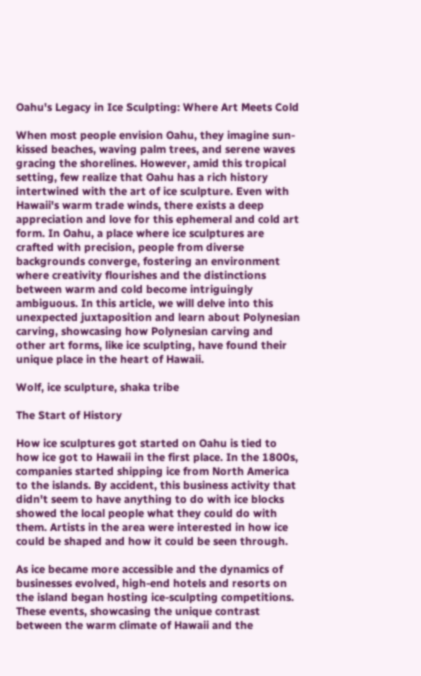Oahu's Legacy in Ice Sculpting: Where Art Meets Cold

When most people envision Oahu, they imagine sun-kissed beaches, waving palm trees, and serene waves gracing the shorelines. However, amid this tropical setting, few realize that Oahu has a rich history intertwined with the art of ice sculpture. Even with Hawaii's warm trade winds, there exists a deep appreciation and love for this ephemeral and cold art form. In Oahu, a place where ice sculptures are crafted with precision, people from diverse backgrounds converge, fostering an environment where creativity flourishes and the distinctions between warm and cold become intriguingly ambiguous. In this article, we will delve into this unexpected juxtaposition and learn about Polynesian carving, showcasing how Polynesian carving and other art forms, like ice sculpting, have found their unique place in the heart of Hawaii.

Wolf, ice sculpture, shaka tribe

The Start of History

How ice sculptures got started on Oahu is tied to how ice got to Hawaii in the first place. In the 1800s, companies started shipping ice from North America to the islands. By accident, this business activity that didn't seem to have anything to do with ice blocks showed the local people what they could do with them. Artists in the area were interested in how ice could be shaped and how it could be seen through.

As ice became more accessible and the dynamics of businesses evolved, high-end hotels and resorts on the island began hosting ice-sculpting competitions. These events, showcasing the unique contrast between the warm climate of Hawaii and the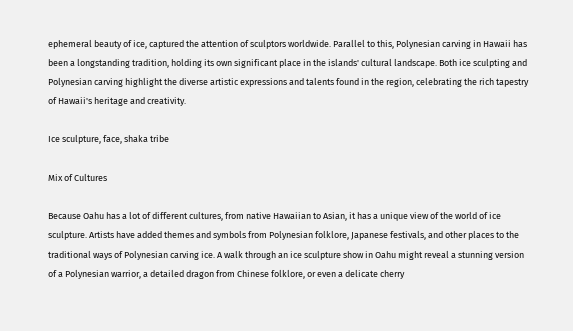ephemeral beauty of ice, captured the attention of sculptors worldwide. Parallel to this, Polynesian carving in Hawaii has been a longstanding tradition, holding its own significant place in the islands' cultural landscape. Both ice sculpting and Polynesian carving highlight the diverse artistic expressions and talents found in the region, celebrating the rich tapestry of Hawaii's heritage and creativity.

Ice sculpture, face, shaka tribe

Mix of Cultures

Because Oahu has a lot of different cultures, from native Hawaiian to Asian, it has a unique view of the world of ice sculpture. Artists have added themes and symbols from Polynesian folklore, Japanese festivals, and other places to the traditional ways of Polynesian carving ice. A walk through an ice sculpture show in Oahu might reveal a stunning version of a Polynesian warrior, a detailed dragon from Chinese folklore, or even a delicate cherry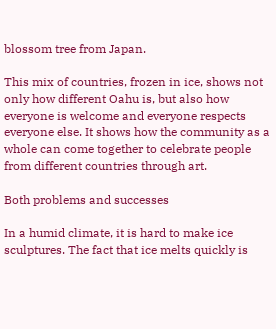blossom tree from Japan.

This mix of countries, frozen in ice, shows not only how different Oahu is, but also how everyone is welcome and everyone respects everyone else. It shows how the community as a whole can come together to celebrate people from different countries through art.

Both problems and successes

In a humid climate, it is hard to make ice sculptures. The fact that ice melts quickly is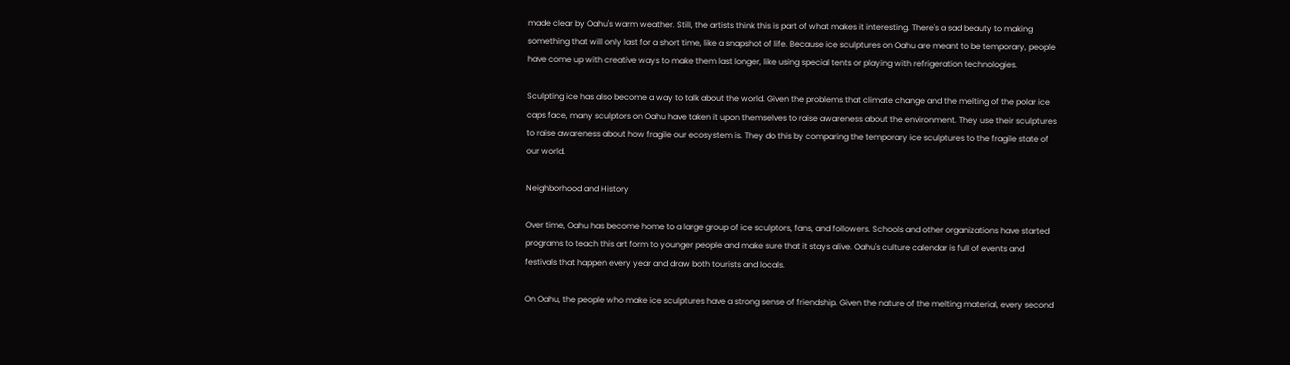made clear by Oahu's warm weather. Still, the artists think this is part of what makes it interesting. There's a sad beauty to making something that will only last for a short time, like a snapshot of life. Because ice sculptures on Oahu are meant to be temporary, people have come up with creative ways to make them last longer, like using special tents or playing with refrigeration technologies.

Sculpting ice has also become a way to talk about the world. Given the problems that climate change and the melting of the polar ice caps face, many sculptors on Oahu have taken it upon themselves to raise awareness about the environment. They use their sculptures to raise awareness about how fragile our ecosystem is. They do this by comparing the temporary ice sculptures to the fragile state of our world.

Neighborhood and History

Over time, Oahu has become home to a large group of ice sculptors, fans, and followers. Schools and other organizations have started programs to teach this art form to younger people and make sure that it stays alive. Oahu's culture calendar is full of events and festivals that happen every year and draw both tourists and locals.

On Oahu, the people who make ice sculptures have a strong sense of friendship. Given the nature of the melting material, every second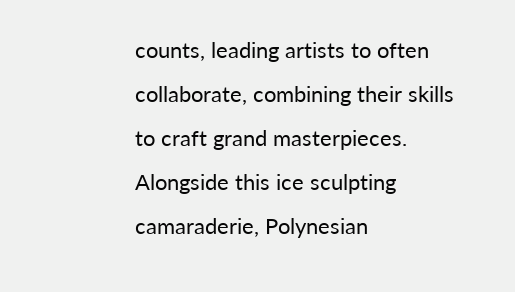counts, leading artists to often collaborate, combining their skills to craft grand masterpieces. Alongside this ice sculpting camaraderie, Polynesian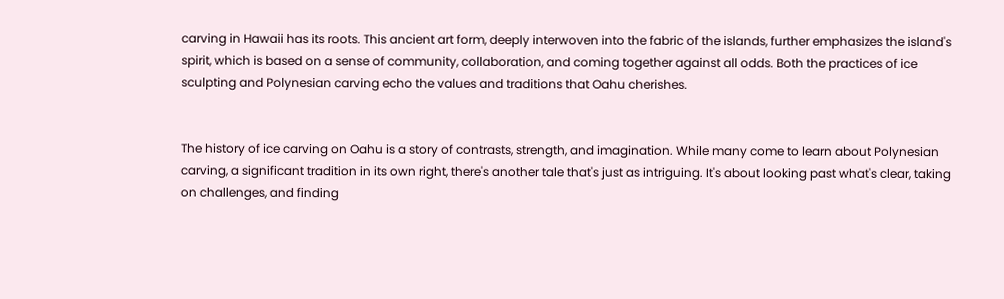carving in Hawaii has its roots. This ancient art form, deeply interwoven into the fabric of the islands, further emphasizes the island's spirit, which is based on a sense of community, collaboration, and coming together against all odds. Both the practices of ice sculpting and Polynesian carving echo the values and traditions that Oahu cherishes.


The history of ice carving on Oahu is a story of contrasts, strength, and imagination. While many come to learn about Polynesian carving, a significant tradition in its own right, there's another tale that's just as intriguing. It's about looking past what's clear, taking on challenges, and finding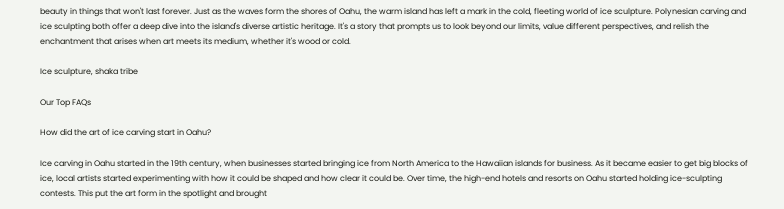beauty in things that won't last forever. Just as the waves form the shores of Oahu, the warm island has left a mark in the cold, fleeting world of ice sculpture. Polynesian carving and ice sculpting both offer a deep dive into the island's diverse artistic heritage. It's a story that prompts us to look beyond our limits, value different perspectives, and relish the enchantment that arises when art meets its medium, whether it's wood or cold.

Ice sculpture, shaka tribe

Our Top FAQs

How did the art of ice carving start in Oahu?

Ice carving in Oahu started in the 19th century, when businesses started bringing ice from North America to the Hawaiian islands for business. As it became easier to get big blocks of ice, local artists started experimenting with how it could be shaped and how clear it could be. Over time, the high-end hotels and resorts on Oahu started holding ice-sculpting contests. This put the art form in the spotlight and brought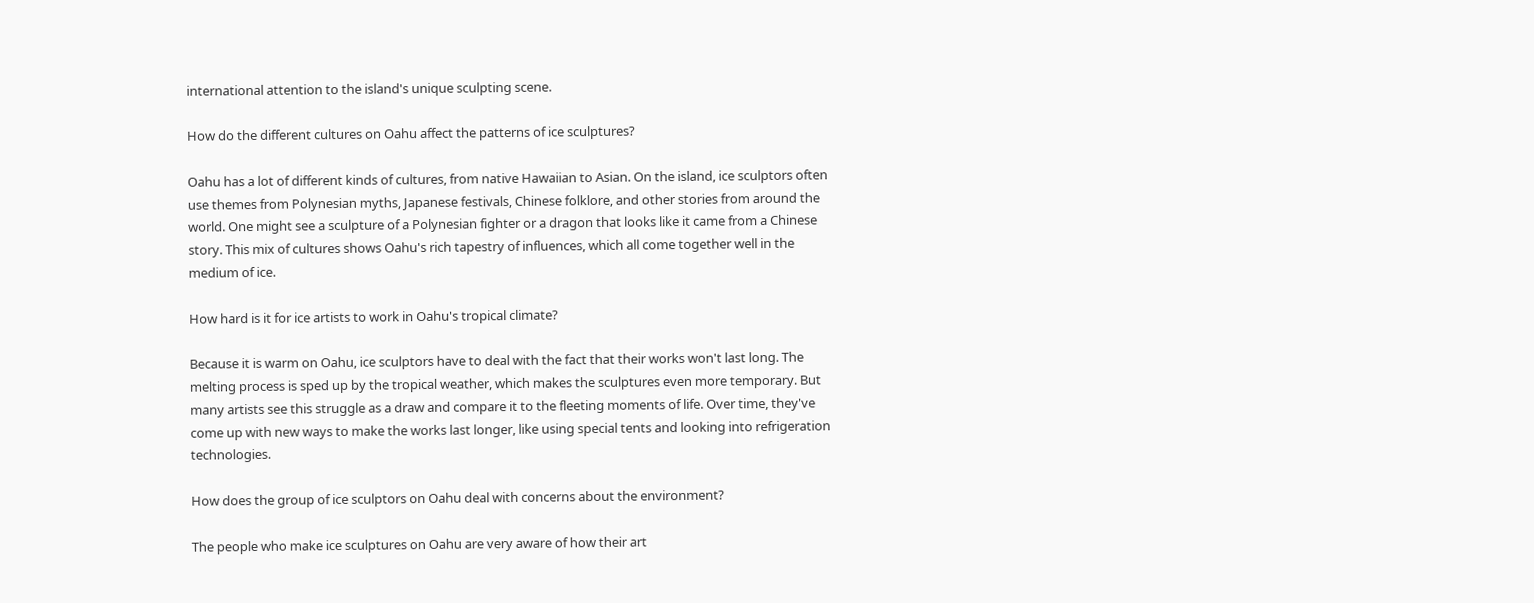international attention to the island's unique sculpting scene.

How do the different cultures on Oahu affect the patterns of ice sculptures?

Oahu has a lot of different kinds of cultures, from native Hawaiian to Asian. On the island, ice sculptors often use themes from Polynesian myths, Japanese festivals, Chinese folklore, and other stories from around the world. One might see a sculpture of a Polynesian fighter or a dragon that looks like it came from a Chinese story. This mix of cultures shows Oahu's rich tapestry of influences, which all come together well in the medium of ice.

How hard is it for ice artists to work in Oahu's tropical climate?

Because it is warm on Oahu, ice sculptors have to deal with the fact that their works won't last long. The melting process is sped up by the tropical weather, which makes the sculptures even more temporary. But many artists see this struggle as a draw and compare it to the fleeting moments of life. Over time, they've come up with new ways to make the works last longer, like using special tents and looking into refrigeration technologies.

How does the group of ice sculptors on Oahu deal with concerns about the environment?

The people who make ice sculptures on Oahu are very aware of how their art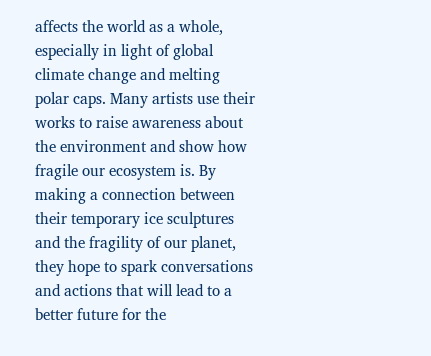affects the world as a whole, especially in light of global climate change and melting polar caps. Many artists use their works to raise awareness about the environment and show how fragile our ecosystem is. By making a connection between their temporary ice sculptures and the fragility of our planet, they hope to spark conversations and actions that will lead to a better future for the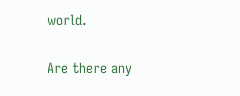world.

Are there any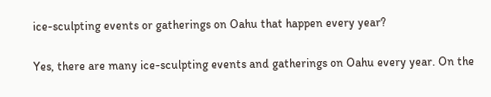ice-sculpting events or gatherings on Oahu that happen every year?

Yes, there are many ice-sculpting events and gatherings on Oahu every year. On the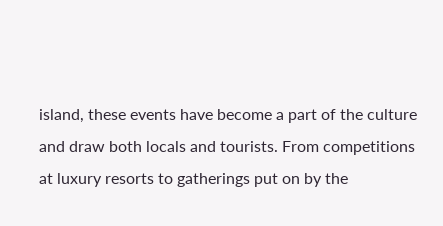island, these events have become a part of the culture and draw both locals and tourists. From competitions at luxury resorts to gatherings put on by the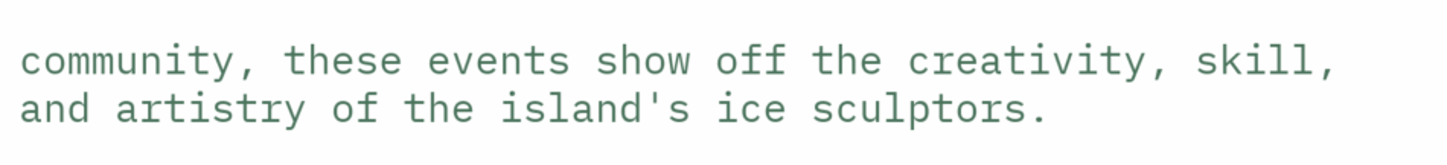community, these events show off the creativity, skill, and artistry of the island's ice sculptors.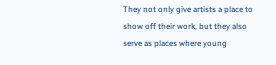They not only give artists a place to show off their work, but they also serve as places where young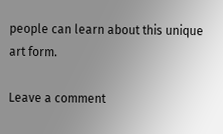people can learn about this unique art form.

Leave a comment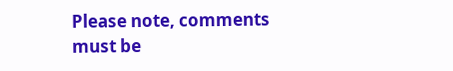Please note, comments must be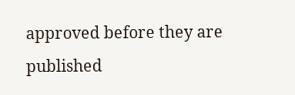approved before they are published